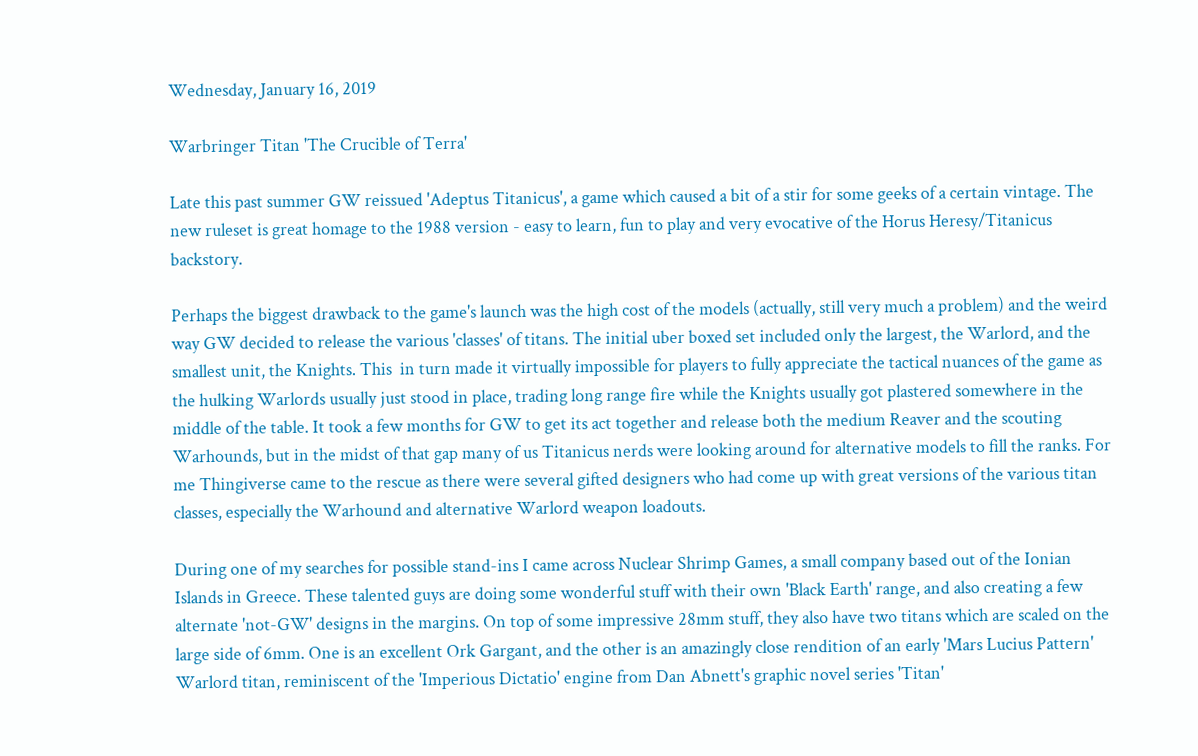Wednesday, January 16, 2019

Warbringer Titan 'The Crucible of Terra'

Late this past summer GW reissued 'Adeptus Titanicus', a game which caused a bit of a stir for some geeks of a certain vintage. The new ruleset is great homage to the 1988 version - easy to learn, fun to play and very evocative of the Horus Heresy/Titanicus backstory.

Perhaps the biggest drawback to the game's launch was the high cost of the models (actually, still very much a problem) and the weird way GW decided to release the various 'classes' of titans. The initial uber boxed set included only the largest, the Warlord, and the smallest unit, the Knights. This  in turn made it virtually impossible for players to fully appreciate the tactical nuances of the game as the hulking Warlords usually just stood in place, trading long range fire while the Knights usually got plastered somewhere in the middle of the table. It took a few months for GW to get its act together and release both the medium Reaver and the scouting Warhounds, but in the midst of that gap many of us Titanicus nerds were looking around for alternative models to fill the ranks. For me Thingiverse came to the rescue as there were several gifted designers who had come up with great versions of the various titan classes, especially the Warhound and alternative Warlord weapon loadouts.

During one of my searches for possible stand-ins I came across Nuclear Shrimp Games, a small company based out of the Ionian Islands in Greece. These talented guys are doing some wonderful stuff with their own 'Black Earth' range, and also creating a few alternate 'not-GW' designs in the margins. On top of some impressive 28mm stuff, they also have two titans which are scaled on the large side of 6mm. One is an excellent Ork Gargant, and the other is an amazingly close rendition of an early 'Mars Lucius Pattern' Warlord titan, reminiscent of the 'Imperious Dictatio' engine from Dan Abnett's graphic novel series 'Titan'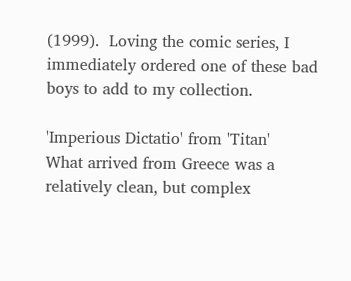(1999).  Loving the comic series, I immediately ordered one of these bad boys to add to my collection.

'Imperious Dictatio' from 'Titan'
What arrived from Greece was a relatively clean, but complex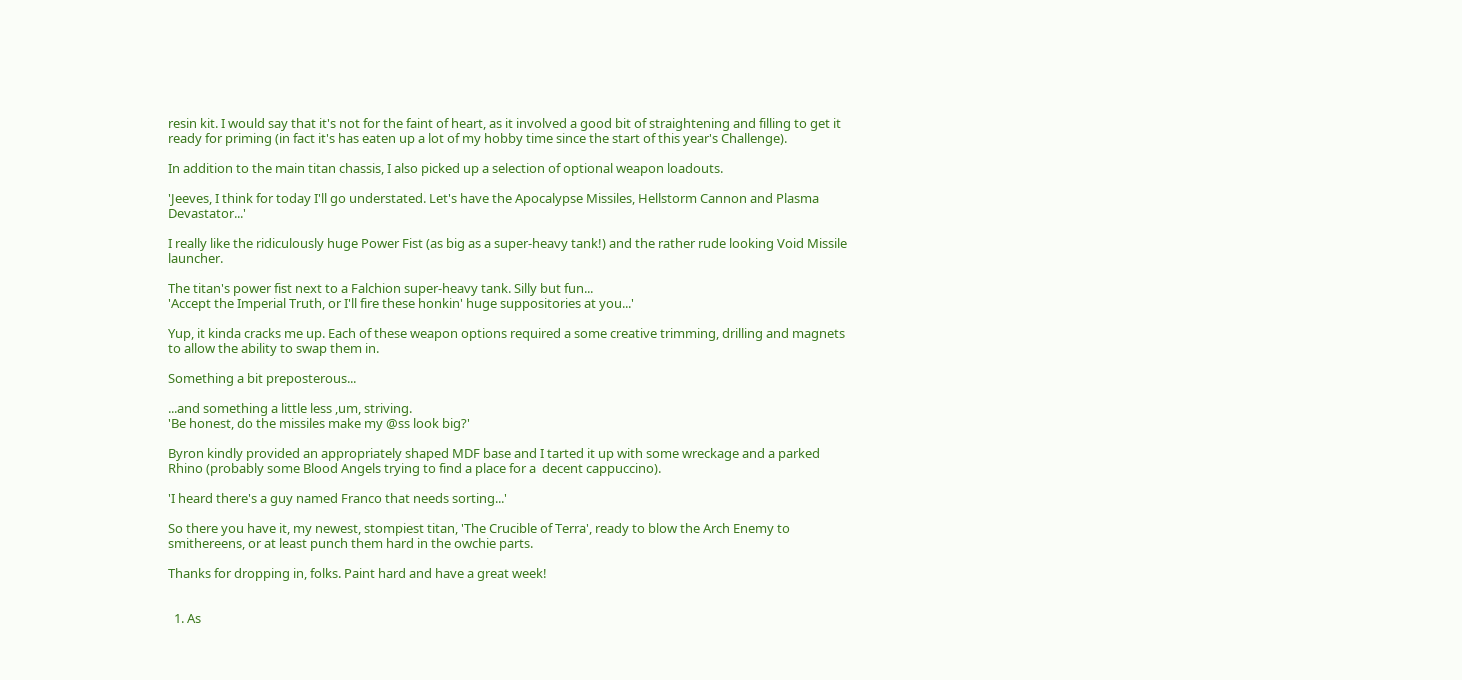resin kit. I would say that it's not for the faint of heart, as it involved a good bit of straightening and filling to get it ready for priming (in fact it's has eaten up a lot of my hobby time since the start of this year's Challenge).

In addition to the main titan chassis, I also picked up a selection of optional weapon loadouts.

'Jeeves, I think for today I'll go understated. Let's have the Apocalypse Missiles, Hellstorm Cannon and Plasma Devastator...'

I really like the ridiculously huge Power Fist (as big as a super-heavy tank!) and the rather rude looking Void Missile launcher.

The titan's power fist next to a Falchion super-heavy tank. Silly but fun...
'Accept the Imperial Truth, or I'll fire these honkin' huge suppositories at you...'

Yup, it kinda cracks me up. Each of these weapon options required a some creative trimming, drilling and magnets to allow the ability to swap them in.

Something a bit preposterous...

...and something a little less ,um, striving.
'Be honest, do the missiles make my @ss look big?'

Byron kindly provided an appropriately shaped MDF base and I tarted it up with some wreckage and a parked Rhino (probably some Blood Angels trying to find a place for a  decent cappuccino).

'I heard there's a guy named Franco that needs sorting...'

So there you have it, my newest, stompiest titan, 'The Crucible of Terra', ready to blow the Arch Enemy to smithereens, or at least punch them hard in the owchie parts.

Thanks for dropping in, folks. Paint hard and have a great week!


  1. As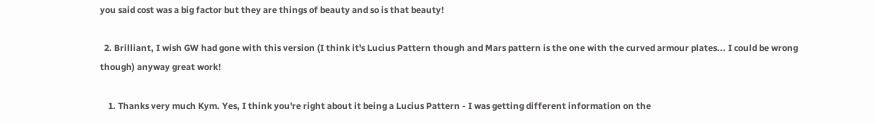you said cost was a big factor but they are things of beauty and so is that beauty!

  2. Brilliant, I wish GW had gone with this version (I think it's Lucius Pattern though and Mars pattern is the one with the curved armour plates... I could be wrong though) anyway great work!

    1. Thanks very much Kym. Yes, I think you're right about it being a Lucius Pattern - I was getting different information on the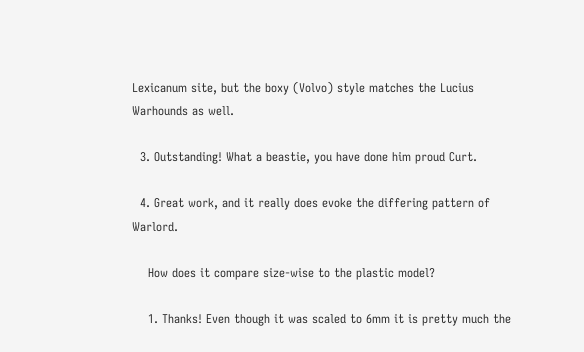Lexicanum site, but the boxy (Volvo) style matches the Lucius Warhounds as well.

  3. Outstanding! What a beastie, you have done him proud Curt.

  4. Great work, and it really does evoke the differing pattern of Warlord.

    How does it compare size-wise to the plastic model?

    1. Thanks! Even though it was scaled to 6mm it is pretty much the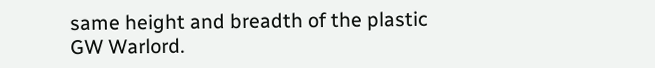same height and breadth of the plastic GW Warlord.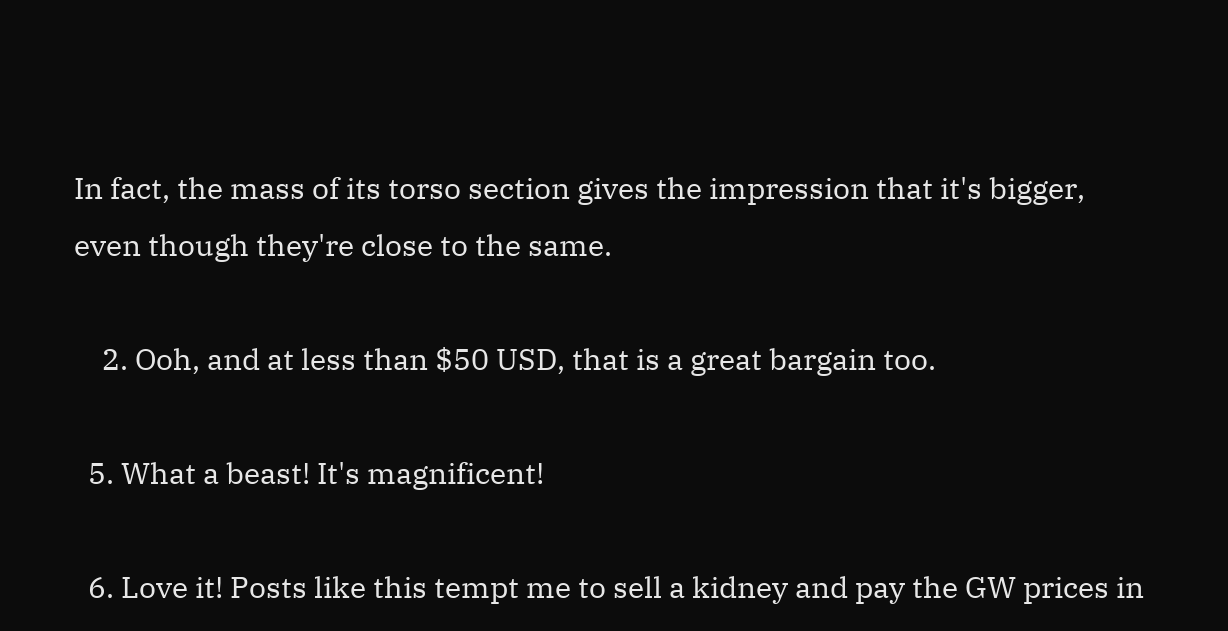In fact, the mass of its torso section gives the impression that it's bigger, even though they're close to the same.

    2. Ooh, and at less than $50 USD, that is a great bargain too.

  5. What a beast! It's magnificent!

  6. Love it! Posts like this tempt me to sell a kidney and pay the GW prices in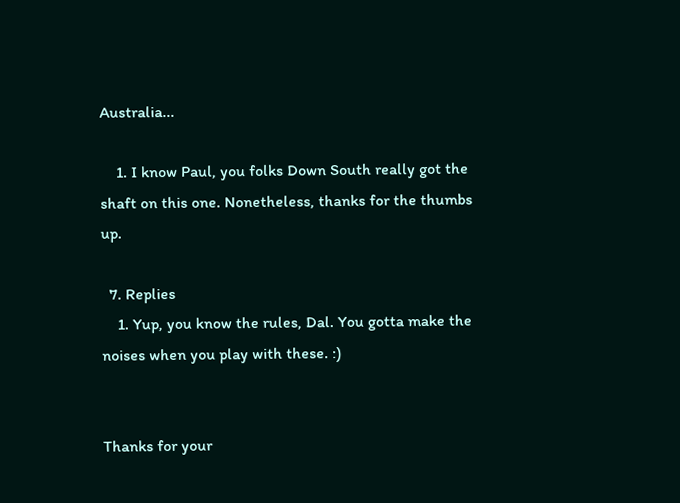Australia...

    1. I know Paul, you folks Down South really got the shaft on this one. Nonetheless, thanks for the thumbs up.

  7. Replies
    1. Yup, you know the rules, Dal. You gotta make the noises when you play with these. :)


Thanks for your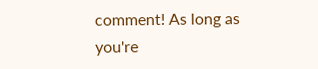comment! As long as you're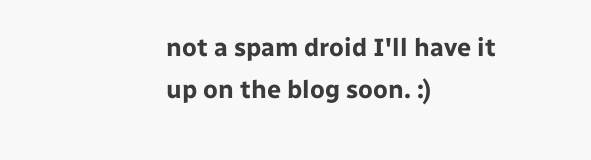not a spam droid I'll have it up on the blog soon. :)